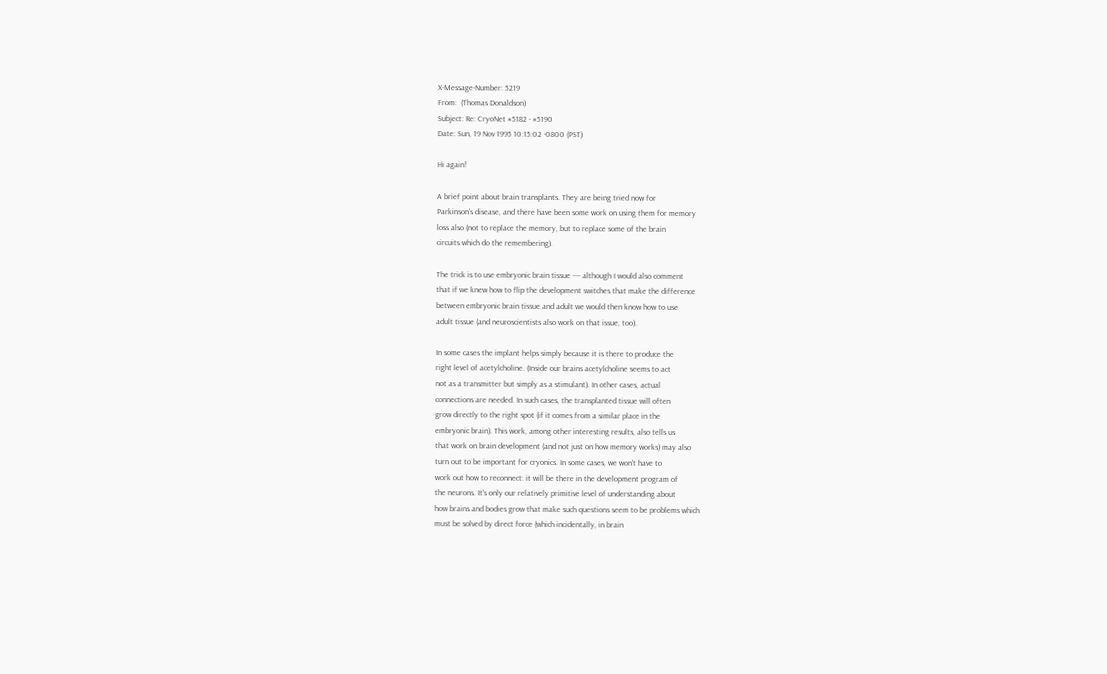X-Message-Number: 5219
From:  (Thomas Donaldson)
Subject: Re: CryoNet #5182 - #5190
Date: Sun, 19 Nov 1995 10:15:02 -0800 (PST)

Hi again!

A brief point about brain transplants. They are being tried now for
Parkinson's disease, and there have been some work on using them for memory
loss also (not to replace the memory, but to replace some of the brain
circuits which do the remembering).

The trick is to use embryonic brain tissue ---- although I would also comment
that if we knew how to flip the development switches that make the difference
between embryonic brain tissue and adult we would then know how to use
adult tissue (and neuroscientists also work on that issue, too).

In some cases the implant helps simply because it is there to produce the
right level of acetylcholine. (Inside our brains acetylcholine seems to act
not as a transmitter but simply as a stimulant). In other cases, actual
connections are needed. In such cases, the transplanted tissue will often
grow directly to the right spot (if it comes from a similar place in the
embryonic brain). This work, among other interesting results, also tells us
that work on brain development (and not just on how memory works) may also
turn out to be important for cryonics. In some cases, we won't have to
work out how to reconnect: it will be there in the development program of
the neurons. It's only our relatively primitive level of understanding about
how brains and bodies grow that make such questions seem to be problems which
must be solved by direct force (which incidentally, in brain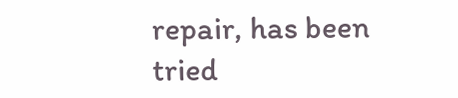repair, has been
tried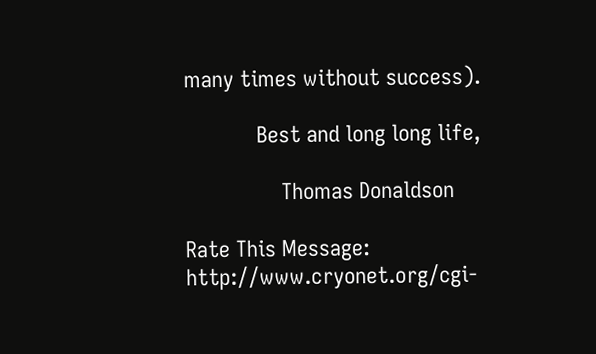many times without success).

            Best and long long life,

                Thomas Donaldson

Rate This Message: http://www.cryonet.org/cgi-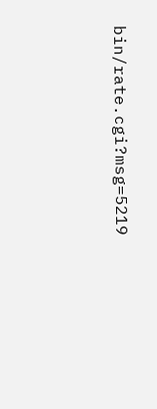bin/rate.cgi?msg=5219